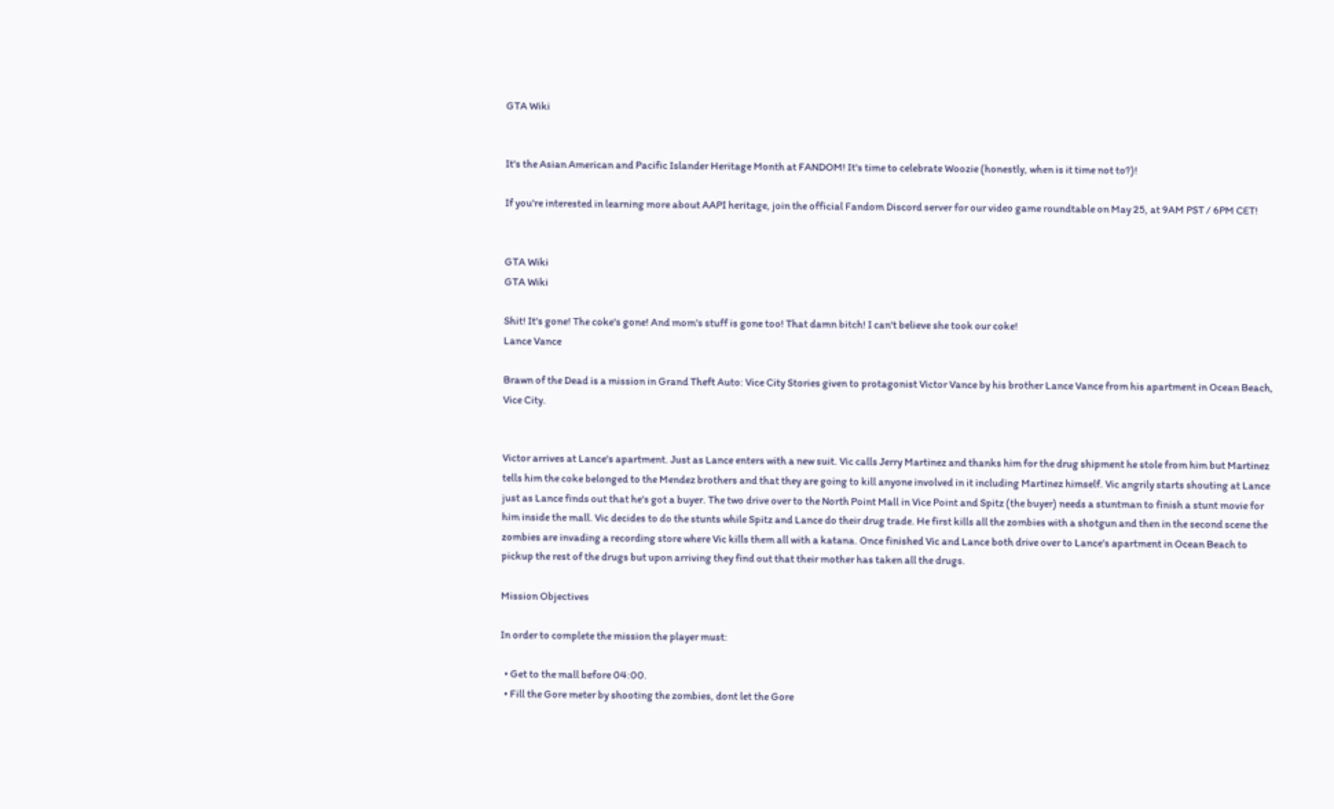GTA Wiki


It's the Asian American and Pacific Islander Heritage Month at FANDOM! It's time to celebrate Woozie (honestly, when is it time not to?)!

If you're interested in learning more about AAPI heritage, join the official Fandom Discord server for our video game roundtable on May 25, at 9AM PST / 6PM CET!


GTA Wiki
GTA Wiki

Shit! It's gone! The coke's gone! And mom's stuff is gone too! That damn bitch! I can't believe she took our coke!
Lance Vance

Brawn of the Dead is a mission in Grand Theft Auto: Vice City Stories given to protagonist Victor Vance by his brother Lance Vance from his apartment in Ocean Beach, Vice City.


Victor arrives at Lance's apartment. Just as Lance enters with a new suit. Vic calls Jerry Martinez and thanks him for the drug shipment he stole from him but Martinez tells him the coke belonged to the Mendez brothers and that they are going to kill anyone involved in it including Martinez himself. Vic angrily starts shouting at Lance just as Lance finds out that he's got a buyer. The two drive over to the North Point Mall in Vice Point and Spitz (the buyer) needs a stuntman to finish a stunt movie for him inside the mall. Vic decides to do the stunts while Spitz and Lance do their drug trade. He first kills all the zombies with a shotgun and then in the second scene the zombies are invading a recording store where Vic kills them all with a katana. Once finished Vic and Lance both drive over to Lance's apartment in Ocean Beach to pickup the rest of the drugs but upon arriving they find out that their mother has taken all the drugs.

Mission Objectives

In order to complete the mission the player must:

  • Get to the mall before 04:00.
  • Fill the Gore meter by shooting the zombies, dont let the Gore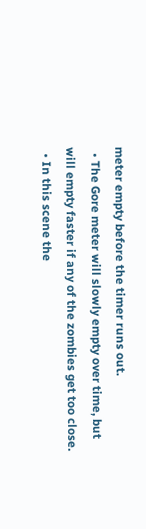meter empty before the timer runs out.
  • The Gore meter will slowly empty over time, but will empty faster if any of the zombies get too close.
  • In this scene the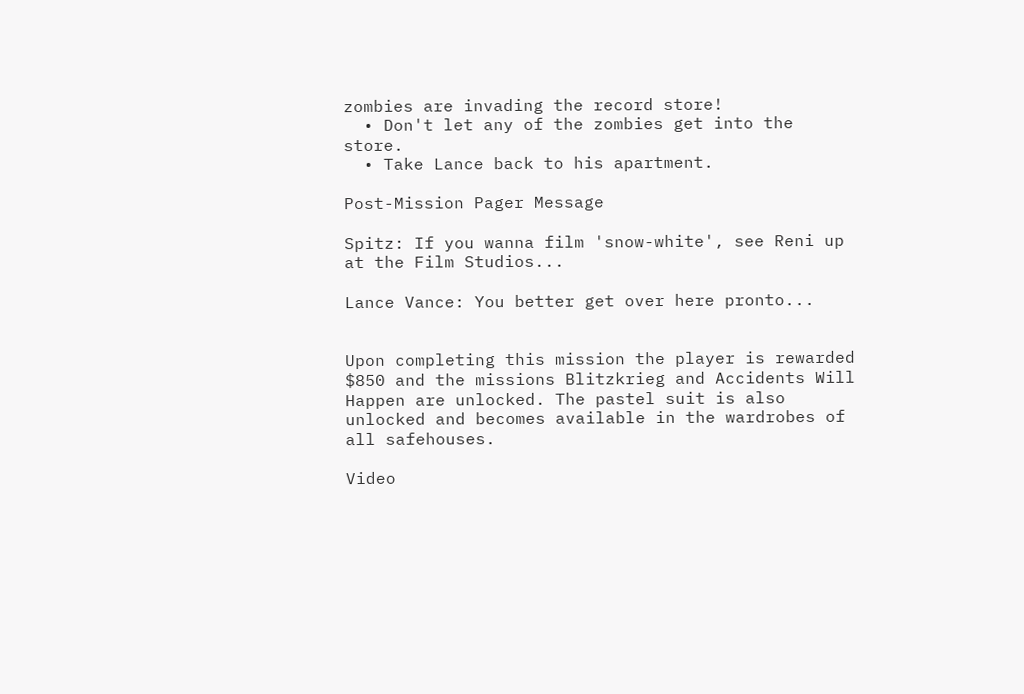zombies are invading the record store!
  • Don't let any of the zombies get into the store.
  • Take Lance back to his apartment.

Post-Mission Pager Message

Spitz: If you wanna film 'snow-white', see Reni up at the Film Studios...

Lance Vance: You better get over here pronto...


Upon completing this mission the player is rewarded $850 and the missions Blitzkrieg and Accidents Will Happen are unlocked. The pastel suit is also unlocked and becomes available in the wardrobes of all safehouses.

Video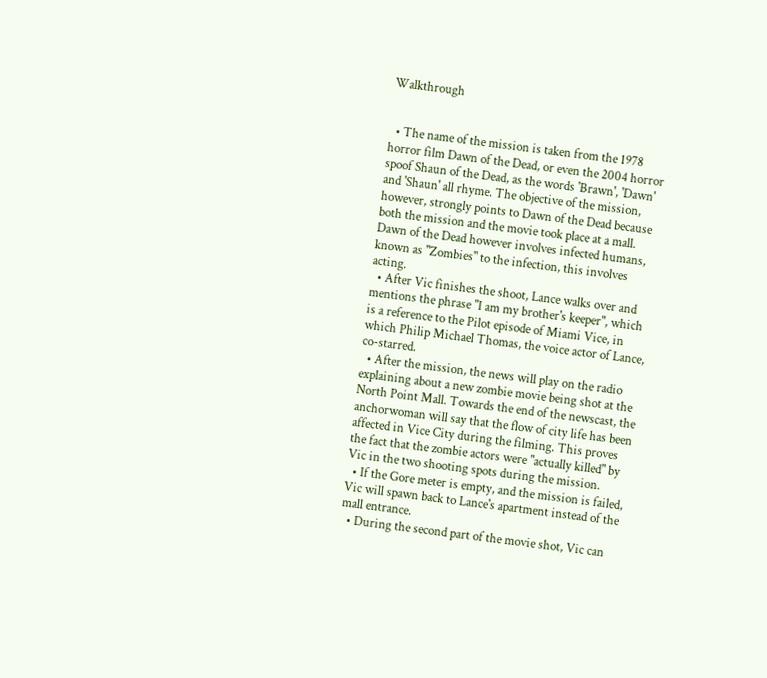Walkthrough


  • The name of the mission is taken from the 1978 horror film Dawn of the Dead, or even the 2004 horror spoof Shaun of the Dead, as the words 'Brawn', 'Dawn' and 'Shaun' all rhyme. The objective of the mission, however, strongly points to Dawn of the Dead because both the mission and the movie took place at a mall. Dawn of the Dead however involves infected humans, known as "Zombies" to the infection, this involves acting.
  • After Vic finishes the shoot, Lance walks over and mentions the phrase "I am my brother's keeper", which is a reference to the Pilot episode of Miami Vice, in which Philip Michael Thomas, the voice actor of Lance, co-starred.
  • After the mission, the news will play on the radio explaining about a new zombie movie being shot at the North Point Mall. Towards the end of the newscast, the anchorwoman will say that the flow of city life has been affected in Vice City during the filming. This proves the fact that the zombie actors were "actually killed" by Vic in the two shooting spots during the mission.
  • If the Gore meter is empty, and the mission is failed, Vic will spawn back to Lance's apartment instead of the mall entrance.
  • During the second part of the movie shot, Vic can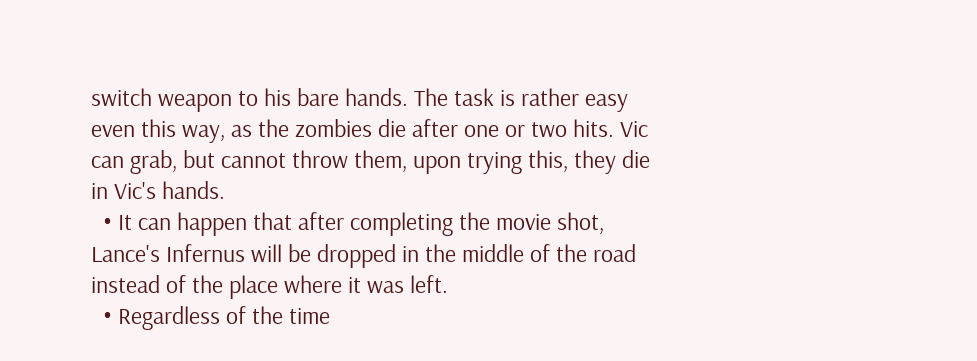switch weapon to his bare hands. The task is rather easy even this way, as the zombies die after one or two hits. Vic can grab, but cannot throw them, upon trying this, they die in Vic's hands.
  • It can happen that after completing the movie shot, Lance's Infernus will be dropped in the middle of the road instead of the place where it was left.
  • Regardless of the time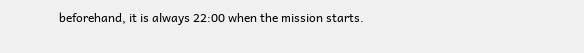beforehand, it is always 22:00 when the mission starts.